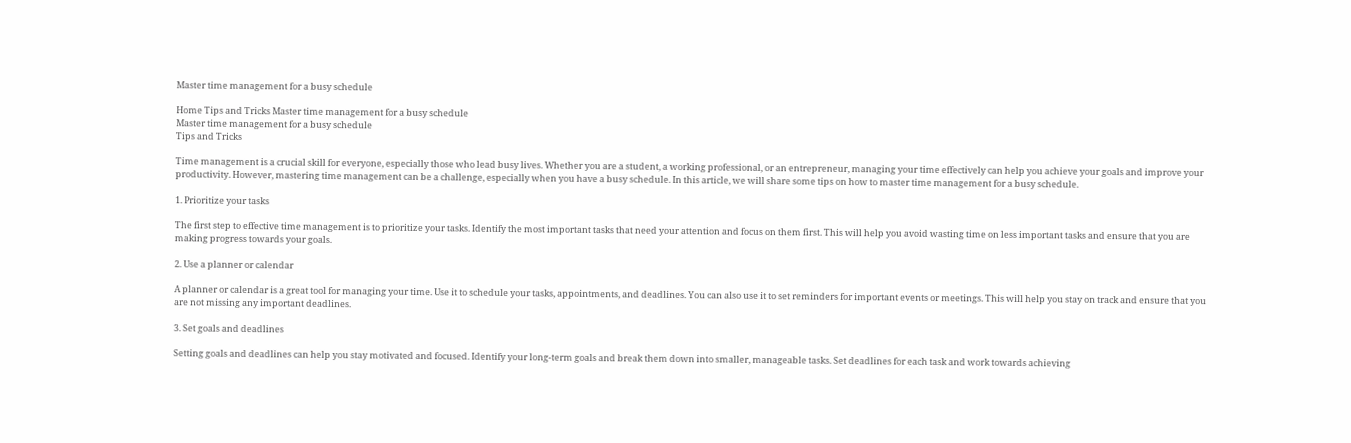Master time management for a busy schedule

Home Tips and Tricks Master time management for a busy schedule
Master time management for a busy schedule
Tips and Tricks

Time management is a crucial skill for everyone, especially those who lead busy lives. Whether you are a student, a working professional, or an entrepreneur, managing your time effectively can help you achieve your goals and improve your productivity. However, mastering time management can be a challenge, especially when you have a busy schedule. In this article, we will share some tips on how to master time management for a busy schedule.

1. Prioritize your tasks

The first step to effective time management is to prioritize your tasks. Identify the most important tasks that need your attention and focus on them first. This will help you avoid wasting time on less important tasks and ensure that you are making progress towards your goals.

2. Use a planner or calendar

A planner or calendar is a great tool for managing your time. Use it to schedule your tasks, appointments, and deadlines. You can also use it to set reminders for important events or meetings. This will help you stay on track and ensure that you are not missing any important deadlines.

3. Set goals and deadlines

Setting goals and deadlines can help you stay motivated and focused. Identify your long-term goals and break them down into smaller, manageable tasks. Set deadlines for each task and work towards achieving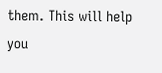them. This will help you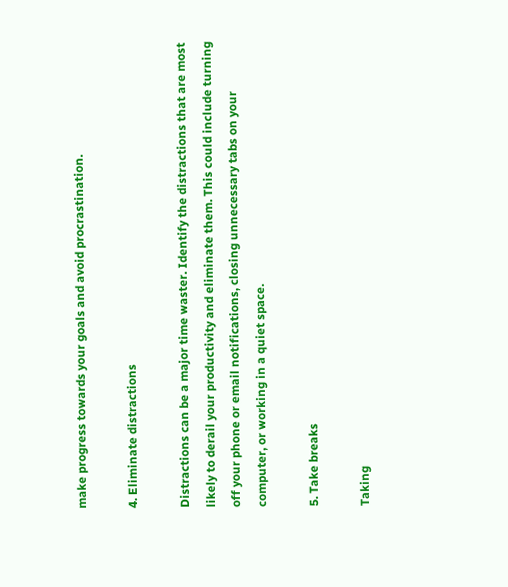make progress towards your goals and avoid procrastination.

4. Eliminate distractions

Distractions can be a major time waster. Identify the distractions that are most likely to derail your productivity and eliminate them. This could include turning off your phone or email notifications, closing unnecessary tabs on your computer, or working in a quiet space.

5. Take breaks

Taking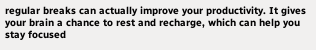regular breaks can actually improve your productivity. It gives your brain a chance to rest and recharge, which can help you stay focused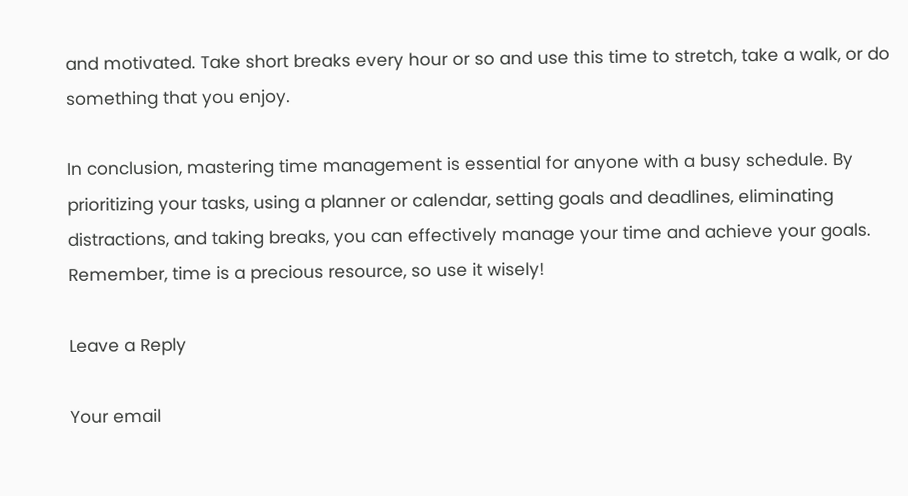and motivated. Take short breaks every hour or so and use this time to stretch, take a walk, or do something that you enjoy.

In conclusion, mastering time management is essential for anyone with a busy schedule. By prioritizing your tasks, using a planner or calendar, setting goals and deadlines, eliminating distractions, and taking breaks, you can effectively manage your time and achieve your goals. Remember, time is a precious resource, so use it wisely!

Leave a Reply

Your email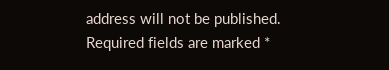address will not be published. Required fields are marked *